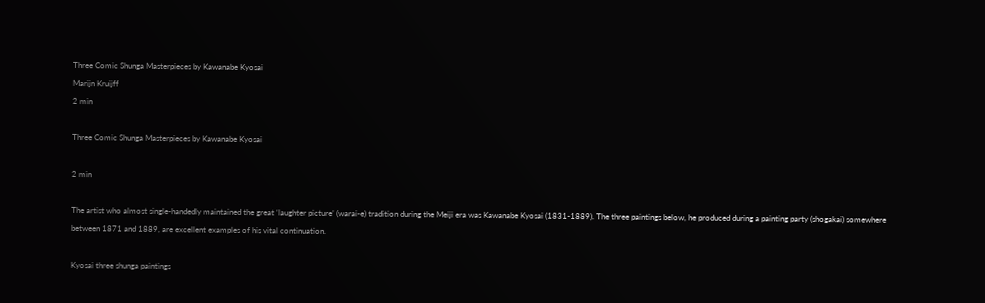Three Comic Shunga Masterpieces by Kawanabe Kyosai
Marijn Kruijff
2 min

Three Comic Shunga Masterpieces by Kawanabe Kyosai

2 min

The artist who almost single-handedly maintained the great ‘laughter picture’ (warai-e) tradition during the Meiji era was Kawanabe Kyosai (1831-1889). The three paintings below, he produced during a painting party (shogakai) somewhere between 1871 and 1889, are excellent examples of his vital continuation.

Kyosai three shunga paintings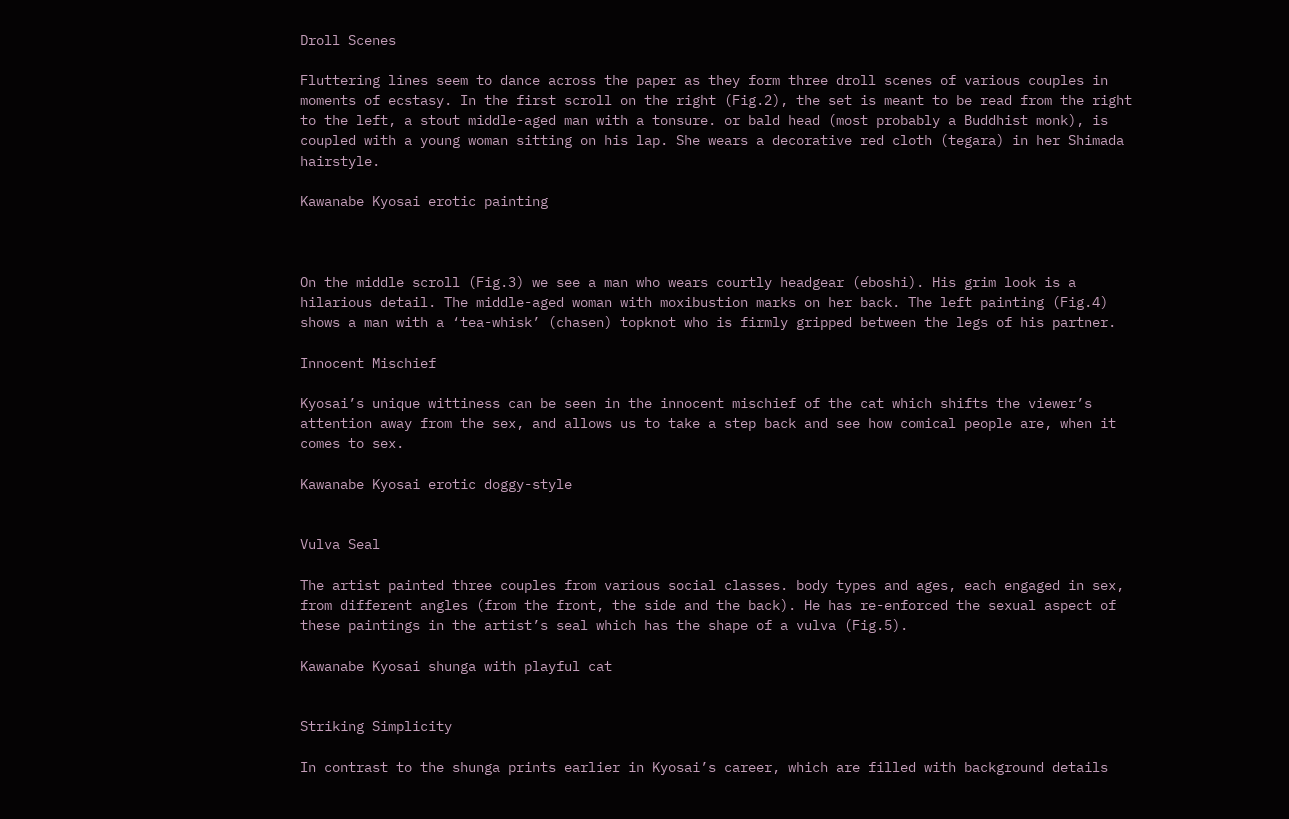Droll Scenes

Fluttering lines seem to dance across the paper as they form three droll scenes of various couples in moments of ecstasy. In the first scroll on the right (Fig.2), the set is meant to be read from the right to the left, a stout middle-aged man with a tonsure. or bald head (most probably a Buddhist monk), is coupled with a young woman sitting on his lap. She wears a decorative red cloth (tegara) in her Shimada hairstyle.

Kawanabe Kyosai erotic painting



On the middle scroll (Fig.3) we see a man who wears courtly headgear (eboshi). His grim look is a hilarious detail. The middle-aged woman with moxibustion marks on her back. The left painting (Fig.4) shows a man with a ‘tea-whisk’ (chasen) topknot who is firmly gripped between the legs of his partner.

Innocent Mischief

Kyosai’s unique wittiness can be seen in the innocent mischief of the cat which shifts the viewer’s attention away from the sex, and allows us to take a step back and see how comical people are, when it comes to sex.

Kawanabe Kyosai erotic doggy-style


Vulva Seal

The artist painted three couples from various social classes. body types and ages, each engaged in sex, from different angles (from the front, the side and the back). He has re-enforced the sexual aspect of these paintings in the artist’s seal which has the shape of a vulva (Fig.5).

Kawanabe Kyosai shunga with playful cat


Striking Simplicity

In contrast to the shunga prints earlier in Kyosai’s career, which are filled with background details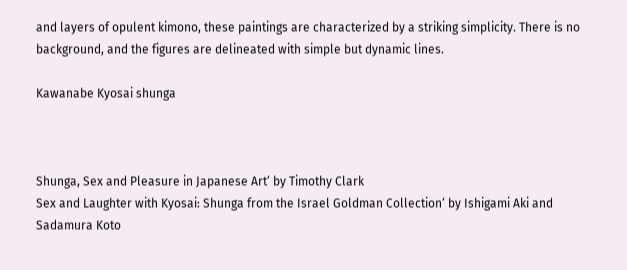and layers of opulent kimono, these paintings are characterized by a striking simplicity. There is no background, and the figures are delineated with simple but dynamic lines.

Kawanabe Kyosai shunga



Shunga, Sex and Pleasure in Japanese Art‘ by Timothy Clark
Sex and Laughter with Kyosai: Shunga from the Israel Goldman Collection‘ by Ishigami Aki and Sadamura Koto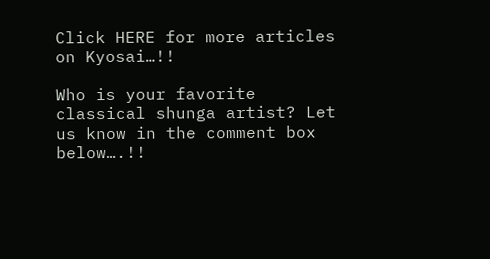Click HERE for more articles on Kyosai…!!

Who is your favorite classical shunga artist? Let us know in the comment box below….!!